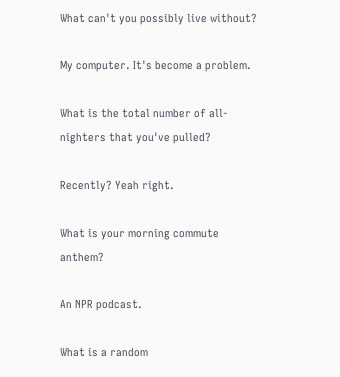What can't you possibly live without?

My computer. It's become a problem.

What is the total number of all-nighters that you've pulled?

Recently? Yeah right.

What is your morning commute anthem?

An NPR podcast.

What is a random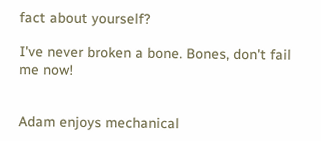fact about yourself?

I've never broken a bone. Bones, don't fail me now!


Adam enjoys mechanical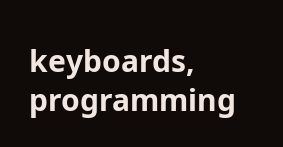keyboards, programming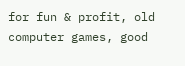for fun & profit, old computer games, good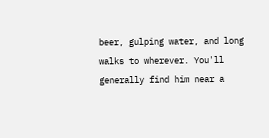beer, gulping water, and long walks to wherever. You'll generally find him near a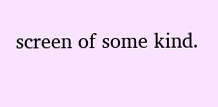screen of some kind.